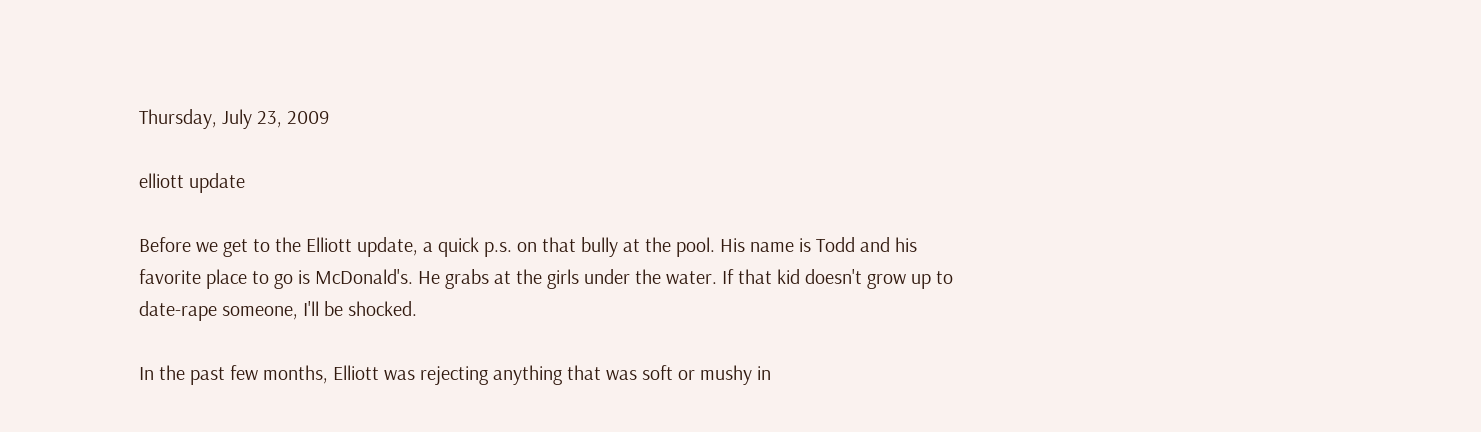Thursday, July 23, 2009

elliott update

Before we get to the Elliott update, a quick p.s. on that bully at the pool. His name is Todd and his favorite place to go is McDonald's. He grabs at the girls under the water. If that kid doesn't grow up to date-rape someone, I'll be shocked.

In the past few months, Elliott was rejecting anything that was soft or mushy in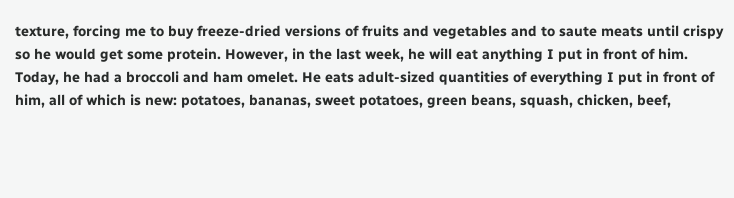texture, forcing me to buy freeze-dried versions of fruits and vegetables and to saute meats until crispy so he would get some protein. However, in the last week, he will eat anything I put in front of him. Today, he had a broccoli and ham omelet. He eats adult-sized quantities of everything I put in front of him, all of which is new: potatoes, bananas, sweet potatoes, green beans, squash, chicken, beef,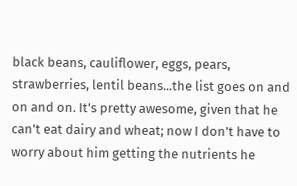black beans, cauliflower, eggs, pears, strawberries, lentil beans...the list goes on and on and on. It's pretty awesome, given that he can't eat dairy and wheat; now I don't have to worry about him getting the nutrients he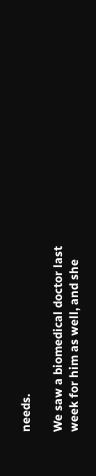needs.

We saw a biomedical doctor last week for him as well, and she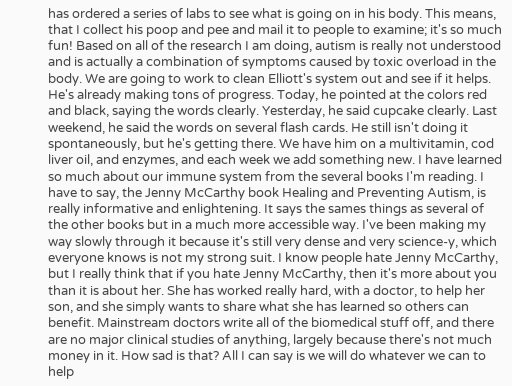has ordered a series of labs to see what is going on in his body. This means, that I collect his poop and pee and mail it to people to examine; it's so much fun! Based on all of the research I am doing, autism is really not understood and is actually a combination of symptoms caused by toxic overload in the body. We are going to work to clean Elliott's system out and see if it helps. He's already making tons of progress. Today, he pointed at the colors red and black, saying the words clearly. Yesterday, he said cupcake clearly. Last weekend, he said the words on several flash cards. He still isn't doing it spontaneously, but he's getting there. We have him on a multivitamin, cod liver oil, and enzymes, and each week we add something new. I have learned so much about our immune system from the several books I'm reading. I have to say, the Jenny McCarthy book Healing and Preventing Autism, is really informative and enlightening. It says the sames things as several of the other books but in a much more accessible way. I've been making my way slowly through it because it's still very dense and very science-y, which everyone knows is not my strong suit. I know people hate Jenny McCarthy, but I really think that if you hate Jenny McCarthy, then it's more about you than it is about her. She has worked really hard, with a doctor, to help her son, and she simply wants to share what she has learned so others can benefit. Mainstream doctors write all of the biomedical stuff off, and there are no major clinical studies of anything, largely because there's not much money in it. How sad is that? All I can say is we will do whatever we can to help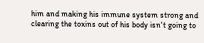him and making his immune system strong and clearing the toxins out of his body isn't going to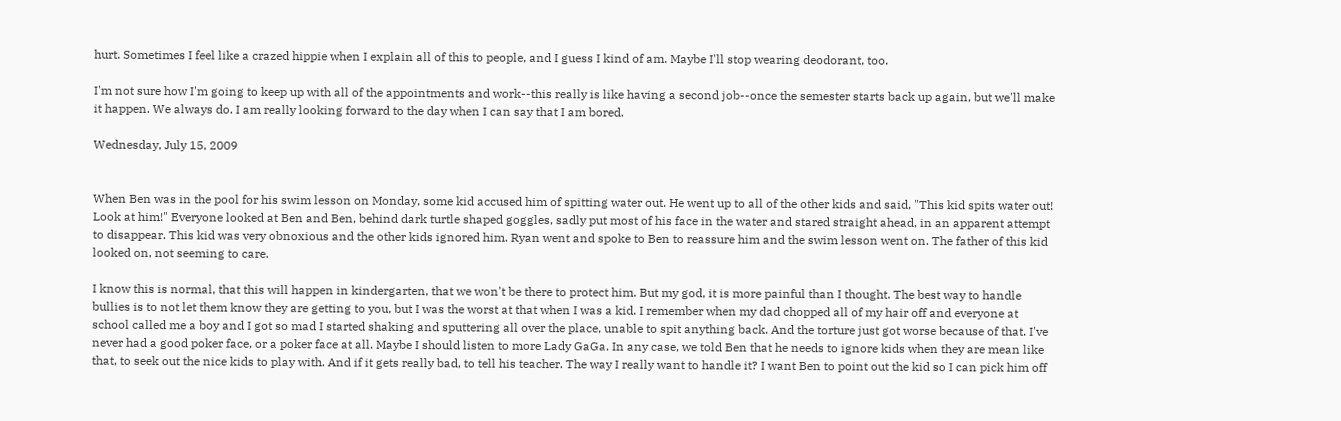hurt. Sometimes I feel like a crazed hippie when I explain all of this to people, and I guess I kind of am. Maybe I'll stop wearing deodorant, too.

I'm not sure how I'm going to keep up with all of the appointments and work--this really is like having a second job--once the semester starts back up again, but we'll make it happen. We always do. I am really looking forward to the day when I can say that I am bored.

Wednesday, July 15, 2009


When Ben was in the pool for his swim lesson on Monday, some kid accused him of spitting water out. He went up to all of the other kids and said, "This kid spits water out! Look at him!" Everyone looked at Ben and Ben, behind dark turtle shaped goggles, sadly put most of his face in the water and stared straight ahead, in an apparent attempt to disappear. This kid was very obnoxious and the other kids ignored him. Ryan went and spoke to Ben to reassure him and the swim lesson went on. The father of this kid looked on, not seeming to care.

I know this is normal, that this will happen in kindergarten, that we won't be there to protect him. But my god, it is more painful than I thought. The best way to handle bullies is to not let them know they are getting to you, but I was the worst at that when I was a kid. I remember when my dad chopped all of my hair off and everyone at school called me a boy and I got so mad I started shaking and sputtering all over the place, unable to spit anything back. And the torture just got worse because of that. I've never had a good poker face, or a poker face at all. Maybe I should listen to more Lady GaGa. In any case, we told Ben that he needs to ignore kids when they are mean like that, to seek out the nice kids to play with. And if it gets really bad, to tell his teacher. The way I really want to handle it? I want Ben to point out the kid so I can pick him off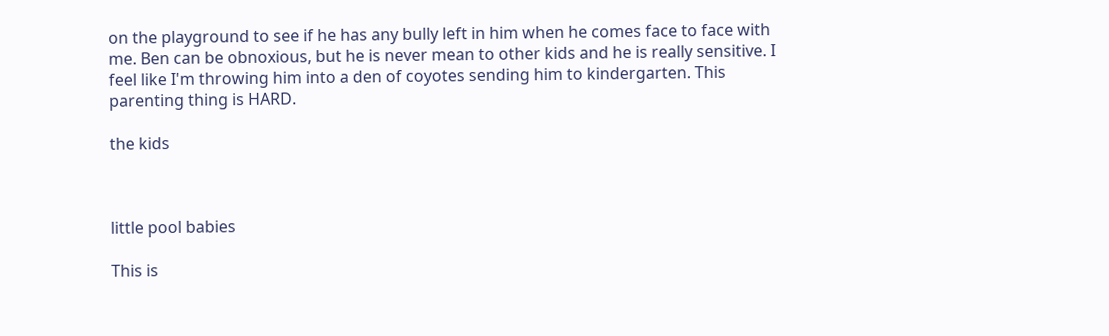on the playground to see if he has any bully left in him when he comes face to face with me. Ben can be obnoxious, but he is never mean to other kids and he is really sensitive. I feel like I'm throwing him into a den of coyotes sending him to kindergarten. This parenting thing is HARD.

the kids



little pool babies

This is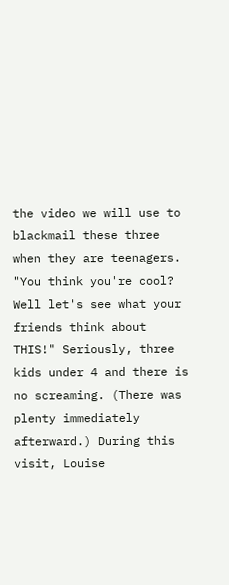the video we will use to blackmail these three when they are teenagers. "You think you're cool? Well let's see what your friends think about THIS!" Seriously, three kids under 4 and there is no screaming. (There was plenty immediately afterward.) During this visit, Louise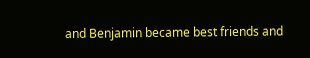and Benjamin became best friends and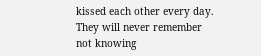kissed each other every day. They will never remember not knowing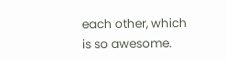each other, which is so awesome.